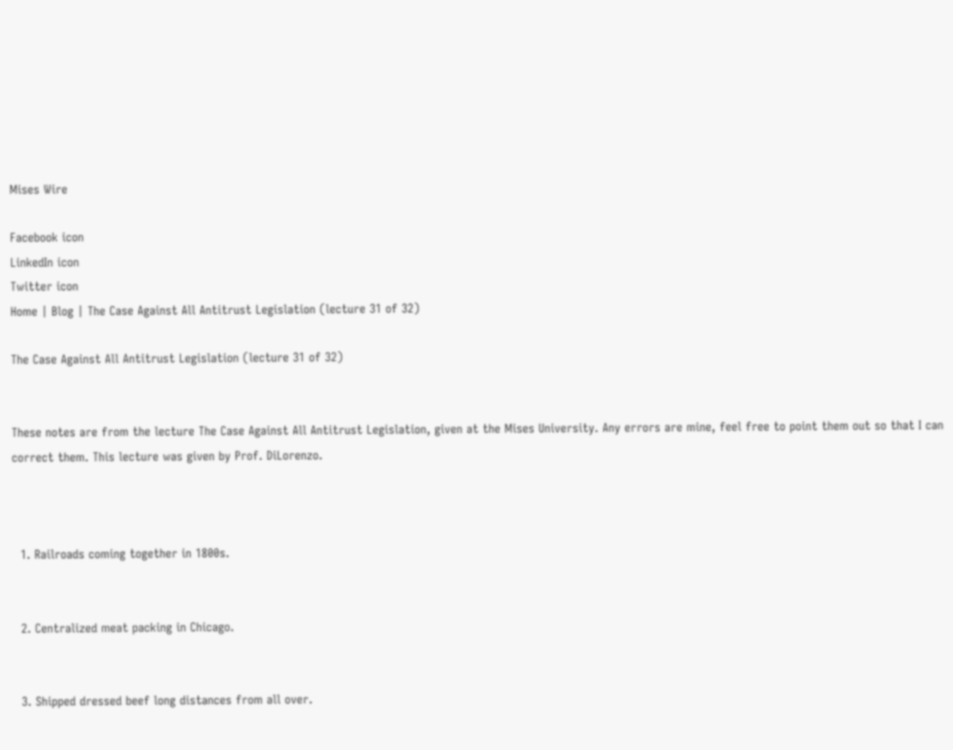Mises Wire

Facebook icon
LinkedIn icon
Twitter icon
Home | Blog | The Case Against All Antitrust Legislation (lecture 31 of 32)

The Case Against All Antitrust Legislation (lecture 31 of 32)


These notes are from the lecture The Case Against All Antitrust Legislation, given at the Mises University. Any errors are mine, feel free to point them out so that I can correct them. This lecture was given by Prof. DiLorenzo.



  1. Railroads coming together in 1800s.


  2. Centralized meat packing in Chicago.


  3. Shipped dressed beef long distances from all over.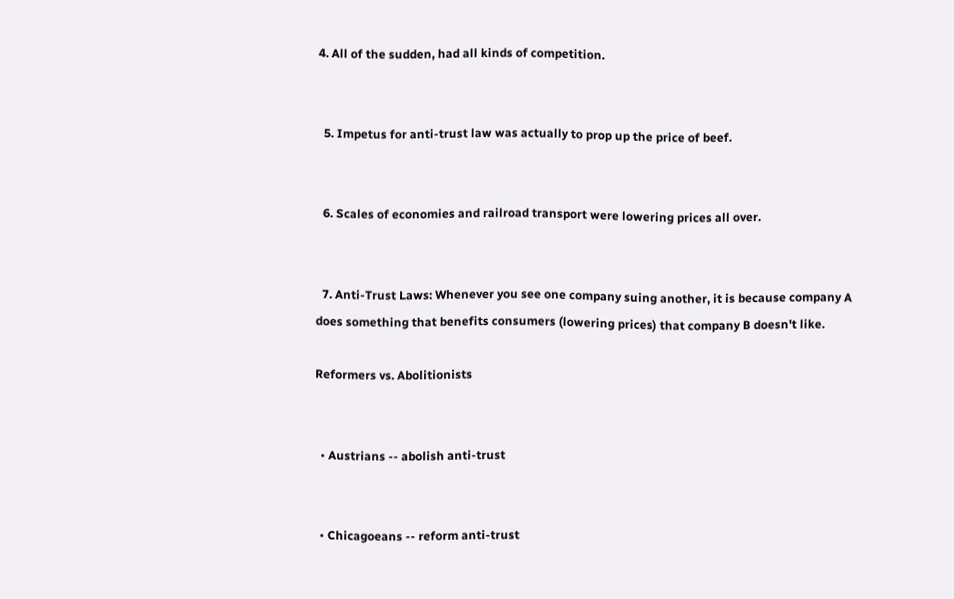4. All of the sudden, had all kinds of competition.


  5. Impetus for anti-trust law was actually to prop up the price of beef.


  6. Scales of economies and railroad transport were lowering prices all over.


  7. Anti-Trust Laws: Whenever you see one company suing another, it is because company A does something that benefits consumers (lowering prices) that company B doesn't like.

Reformers vs. Abolitionists


  • Austrians -- abolish anti-trust


  • Chicagoeans -- reform anti-trust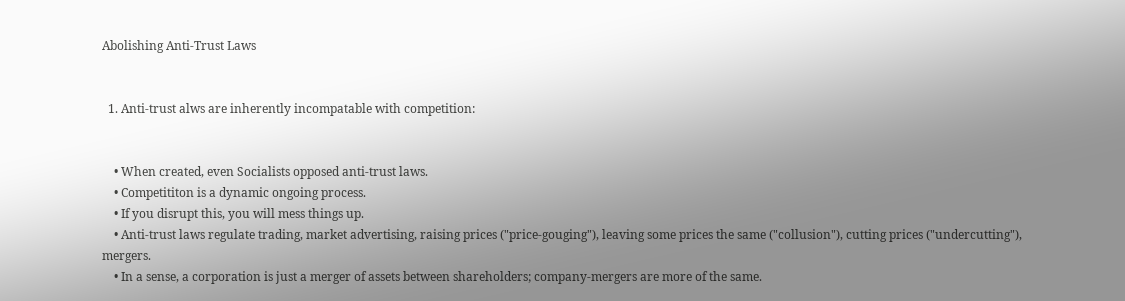Abolishing Anti-Trust Laws


  1. Anti-trust alws are inherently incompatable with competition:


    • When created, even Socialists opposed anti-trust laws.
    • Competititon is a dynamic ongoing process.
    • If you disrupt this, you will mess things up.
    • Anti-trust laws regulate trading, market advertising, raising prices ("price-gouging"), leaving some prices the same ("collusion"), cutting prices ("undercutting"), mergers.
    • In a sense, a corporation is just a merger of assets between shareholders; company-mergers are more of the same.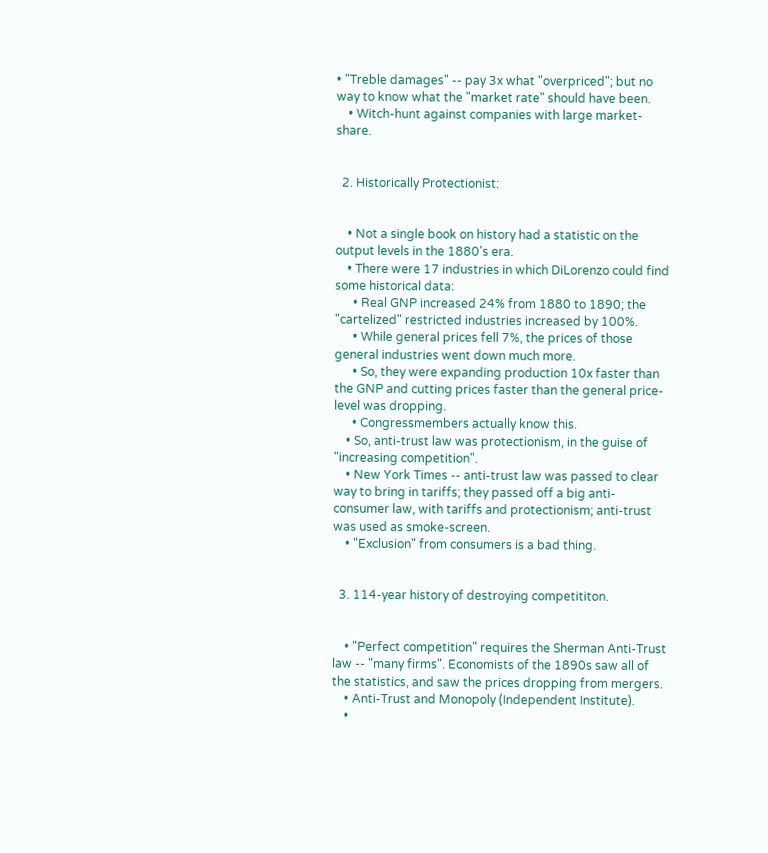• "Treble damages" -- pay 3x what "overpriced"; but no way to know what the "market rate" should have been.
    • Witch-hunt against companies with large market-share.


  2. Historically Protectionist:


    • Not a single book on history had a statistic on the output levels in the 1880's era.
    • There were 17 industries in which DiLorenzo could find some historical data:
      • Real GNP increased 24% from 1880 to 1890; the "cartelized" restricted industries increased by 100%.
      • While general prices fell 7%, the prices of those general industries went down much more.
      • So, they were expanding production 10x faster than the GNP and cutting prices faster than the general price-level was dropping.
      • Congressmembers actually know this.
    • So, anti-trust law was protectionism, in the guise of "increasing competition".
    • New York Times -- anti-trust law was passed to clear way to bring in tariffs; they passed off a big anti-consumer law, with tariffs and protectionism; anti-trust was used as smoke-screen.
    • "Exclusion" from consumers is a bad thing.


  3. 114-year history of destroying competititon.


    • "Perfect competition" requires the Sherman Anti-Trust law -- "many firms". Economists of the 1890s saw all of the statistics, and saw the prices dropping from mergers.
    • Anti-Trust and Monopoly (Independent Institute).
    •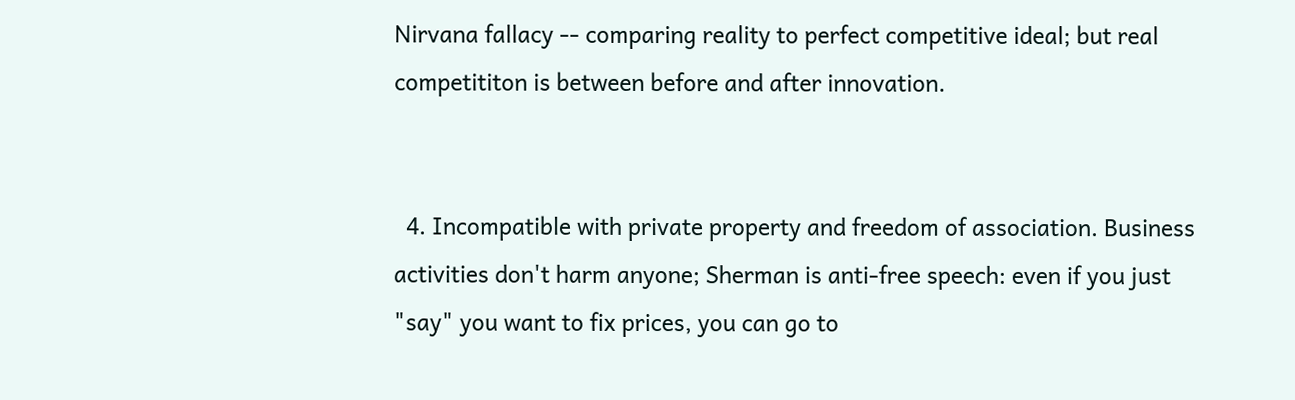Nirvana fallacy -- comparing reality to perfect competitive ideal; but real competititon is between before and after innovation.


  4. Incompatible with private property and freedom of association. Business activities don't harm anyone; Sherman is anti-free speech: even if you just "say" you want to fix prices, you can go to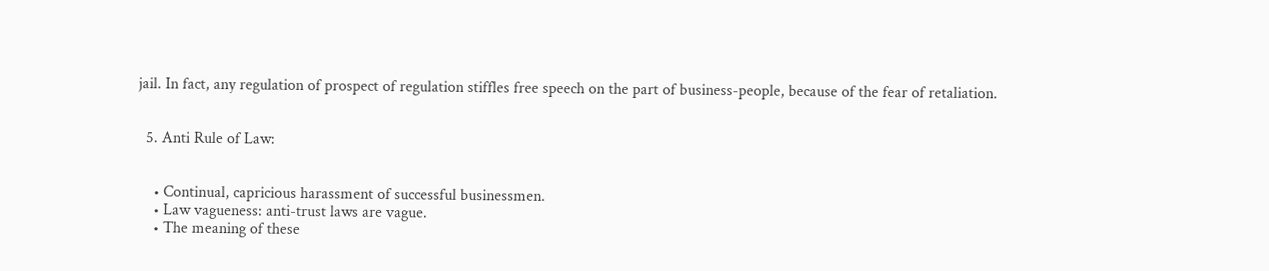jail. In fact, any regulation of prospect of regulation stiffles free speech on the part of business-people, because of the fear of retaliation.


  5. Anti Rule of Law:


    • Continual, capricious harassment of successful businessmen.
    • Law vagueness: anti-trust laws are vague.
    • The meaning of these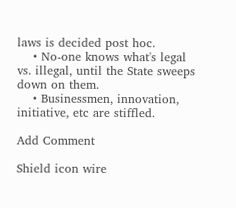laws is decided post hoc.
    • No-one knows what's legal vs. illegal, until the State sweeps down on them.
    • Businessmen, innovation, initiative, etc are stiffled.

Add Comment

Shield icon wire